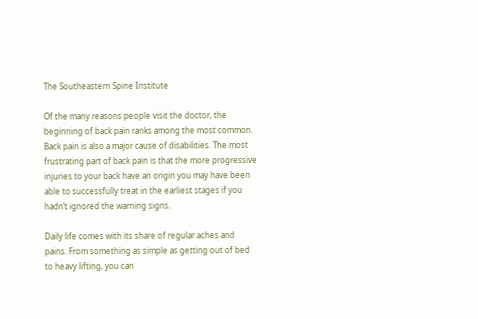The Southeastern Spine Institute

Of the many reasons people visit the doctor, the beginning of back pain ranks among the most common. Back pain is also a major cause of disabilities. The most frustrating part of back pain is that the more progressive injuries to your back have an origin you may have been able to successfully treat in the earliest stages if you hadn’t ignored the warning signs.

Daily life comes with its share of regular aches and pains. From something as simple as getting out of bed to heavy lifting, you can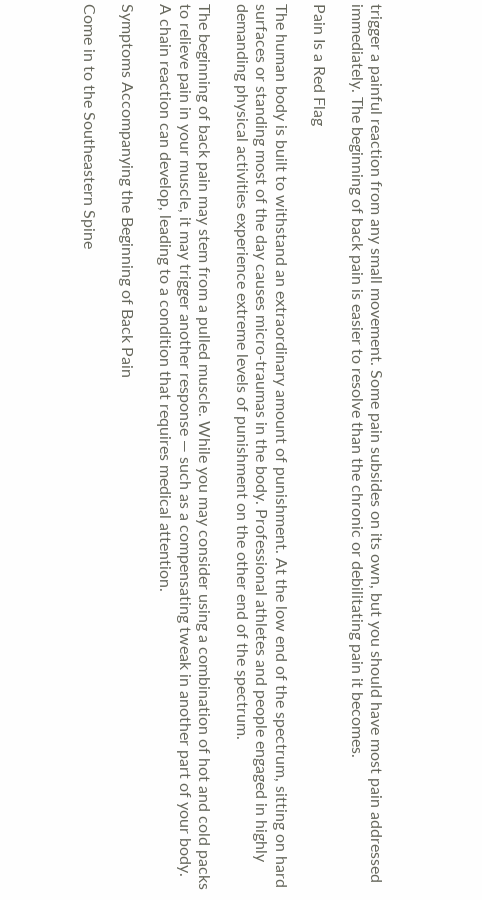trigger a painful reaction from any small movement. Some pain subsides on its own, but you should have most pain addressed immediately. The beginning of back pain is easier to resolve than the chronic or debilitating pain it becomes.

Pain Is a Red Flag

The human body is built to withstand an extraordinary amount of punishment. At the low end of the spectrum, sitting on hard surfaces or standing most of the day causes micro-traumas in the body. Professional athletes and people engaged in highly demanding physical activities experience extreme levels of punishment on the other end of the spectrum.

The beginning of back pain may stem from a pulled muscle. While you may consider using a combination of hot and cold packs to relieve pain in your muscle, it may trigger another response — such as a compensating tweak in another part of your body. A chain reaction can develop, leading to a condition that requires medical attention.

Symptoms Accompanying the Beginning of Back Pain

Come in to the Southeastern Spine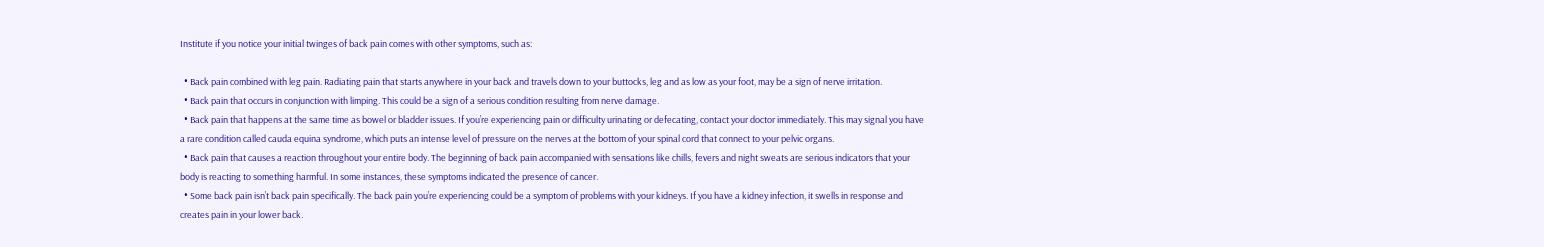Institute if you notice your initial twinges of back pain comes with other symptoms, such as:

  • Back pain combined with leg pain. Radiating pain that starts anywhere in your back and travels down to your buttocks, leg and as low as your foot, may be a sign of nerve irritation.
  • Back pain that occurs in conjunction with limping. This could be a sign of a serious condition resulting from nerve damage.
  • Back pain that happens at the same time as bowel or bladder issues. If you’re experiencing pain or difficulty urinating or defecating, contact your doctor immediately. This may signal you have a rare condition called cauda equina syndrome, which puts an intense level of pressure on the nerves at the bottom of your spinal cord that connect to your pelvic organs.
  • Back pain that causes a reaction throughout your entire body. The beginning of back pain accompanied with sensations like chills, fevers and night sweats are serious indicators that your body is reacting to something harmful. In some instances, these symptoms indicated the presence of cancer.
  • Some back pain isn’t back pain specifically. The back pain you’re experiencing could be a symptom of problems with your kidneys. If you have a kidney infection, it swells in response and creates pain in your lower back.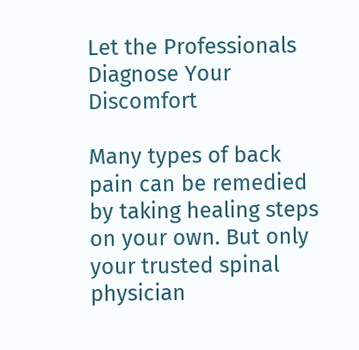Let the Professionals Diagnose Your Discomfort

Many types of back pain can be remedied by taking healing steps on your own. But only your trusted spinal physician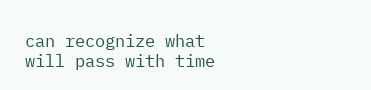can recognize what will pass with time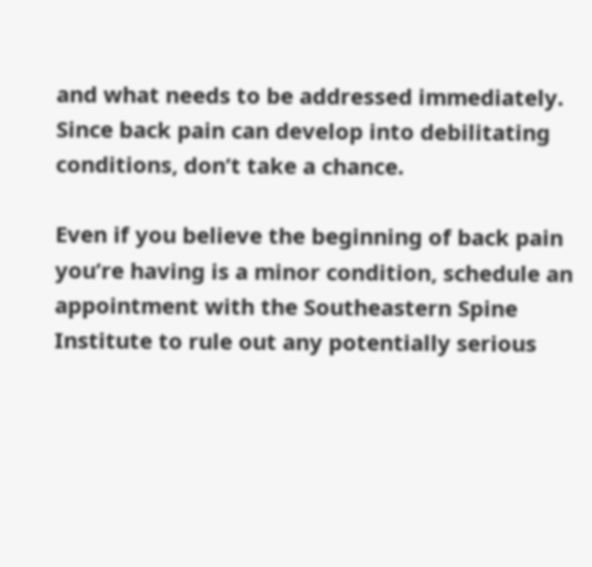and what needs to be addressed immediately. Since back pain can develop into debilitating conditions, don’t take a chance.

Even if you believe the beginning of back pain you’re having is a minor condition, schedule an appointment with the Southeastern Spine Institute to rule out any potentially serious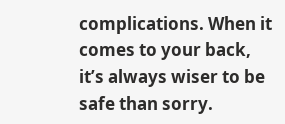complications. When it comes to your back, it’s always wiser to be safe than sorry.